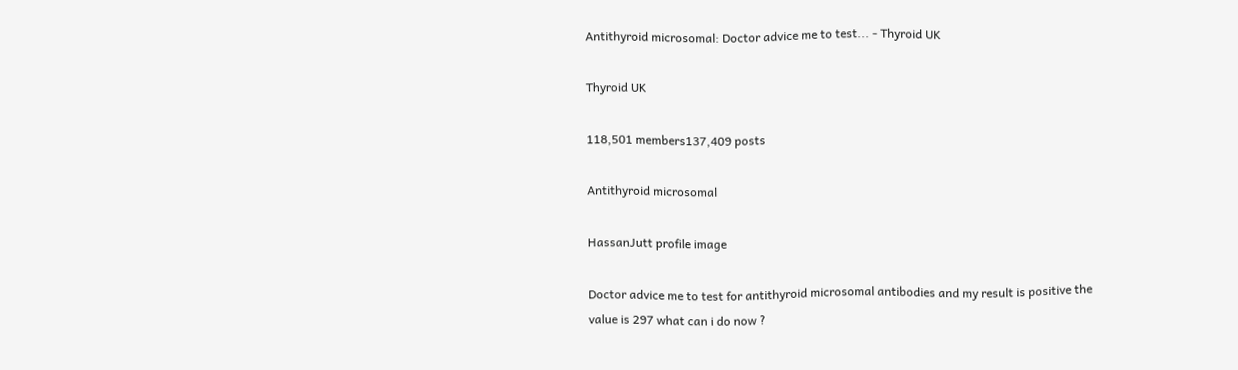Antithyroid microsomal: Doctor advice me to test... - Thyroid UK

Thyroid UK

118,501 members137,409 posts

Antithyroid microsomal

HassanJutt profile image

Doctor advice me to test for antithyroid microsomal antibodies and my result is positive the value is 297 what can i do now ?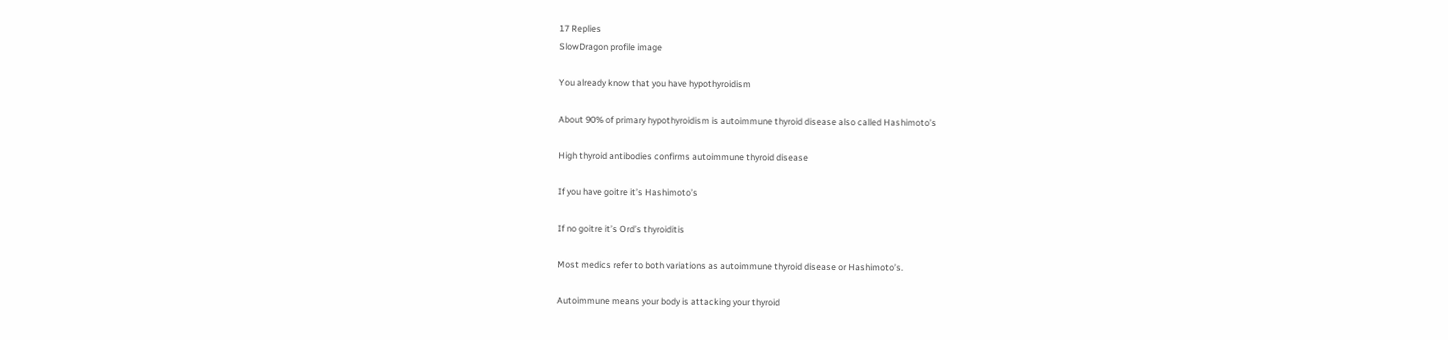17 Replies
SlowDragon profile image

You already know that you have hypothyroidism

About 90% of primary hypothyroidism is autoimmune thyroid disease also called Hashimoto’s

High thyroid antibodies confirms autoimmune thyroid disease

If you have goitre it’s Hashimoto’s

If no goitre it’s Ord’s thyroiditis

Most medics refer to both variations as autoimmune thyroid disease or Hashimoto’s.

Autoimmune means your body is attacking your thyroid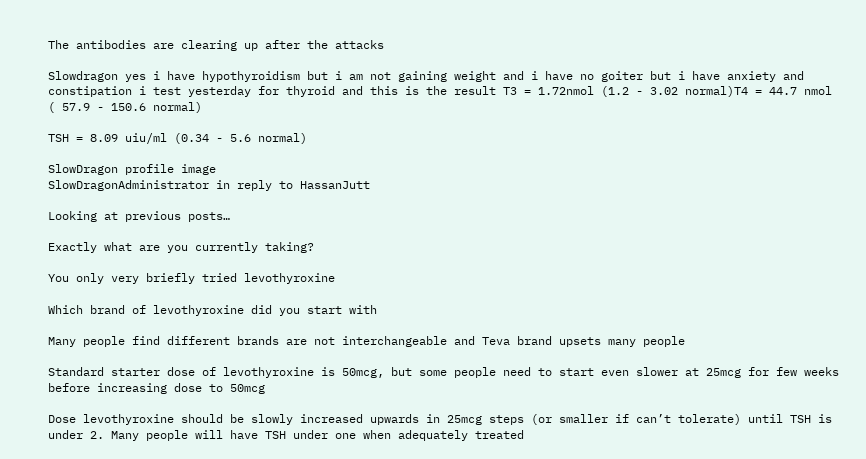The antibodies are clearing up after the attacks

Slowdragon yes i have hypothyroidism but i am not gaining weight and i have no goiter but i have anxiety and constipation i test yesterday for thyroid and this is the result T3 = 1.72nmol (1.2 - 3.02 normal)T4 = 44.7 nmol ( 57.9 - 150.6 normal)

TSH = 8.09 uiu/ml (0.34 - 5.6 normal)

SlowDragon profile image
SlowDragonAdministrator in reply to HassanJutt

Looking at previous posts…

Exactly what are you currently taking?

You only very briefly tried levothyroxine

Which brand of levothyroxine did you start with

Many people find different brands are not interchangeable and Teva brand upsets many people

Standard starter dose of levothyroxine is 50mcg, but some people need to start even slower at 25mcg for few weeks before increasing dose to 50mcg

Dose levothyroxine should be slowly increased upwards in 25mcg steps (or smaller if can’t tolerate) until TSH is under 2. Many people will have TSH under one when adequately treated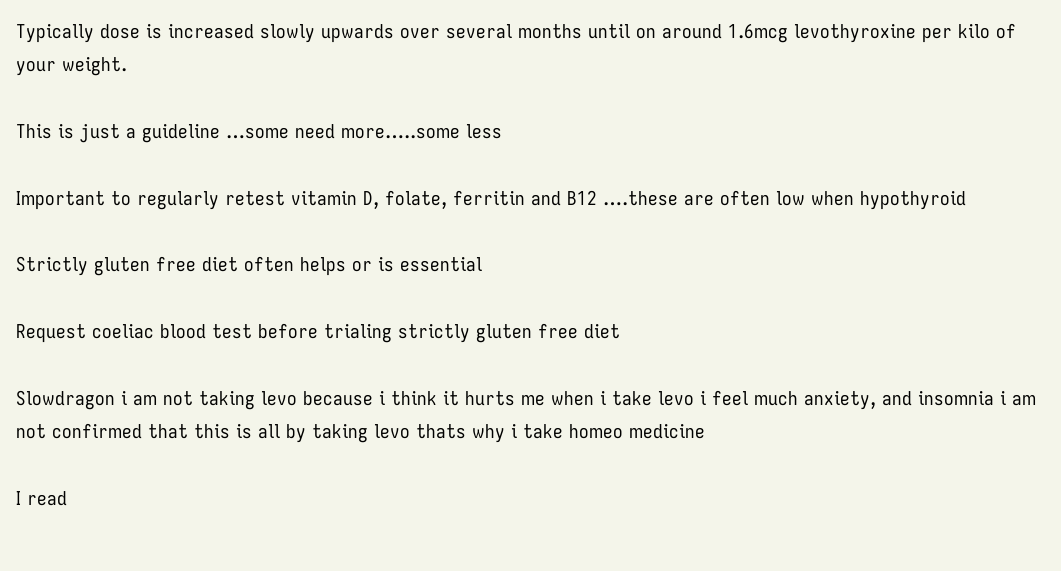Typically dose is increased slowly upwards over several months until on around 1.6mcg levothyroxine per kilo of your weight.

This is just a guideline …some need more…..some less

Important to regularly retest vitamin D, folate, ferritin and B12 ….these are often low when hypothyroid

Strictly gluten free diet often helps or is essential

Request coeliac blood test before trialing strictly gluten free diet

Slowdragon i am not taking levo because i think it hurts me when i take levo i feel much anxiety, and insomnia i am not confirmed that this is all by taking levo thats why i take homeo medicine

I read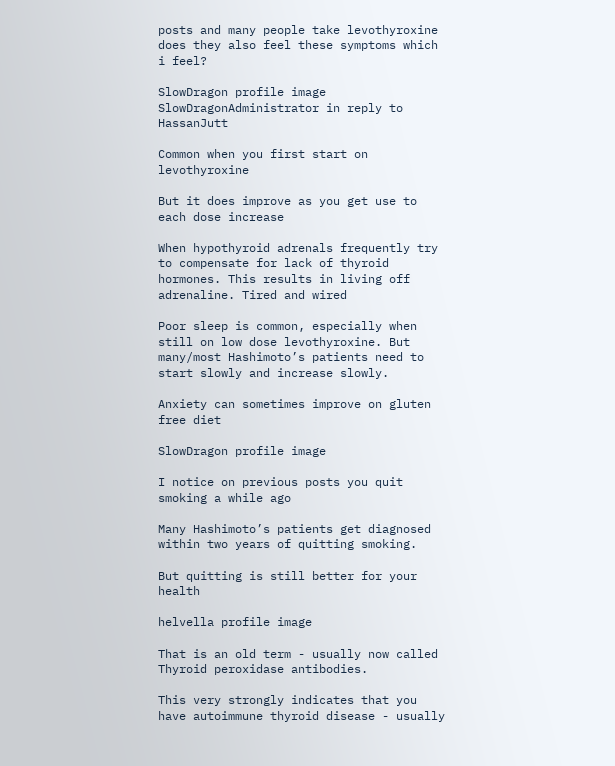posts and many people take levothyroxine does they also feel these symptoms which i feel?

SlowDragon profile image
SlowDragonAdministrator in reply to HassanJutt

Common when you first start on levothyroxine

But it does improve as you get use to each dose increase

When hypothyroid adrenals frequently try to compensate for lack of thyroid hormones. This results in living off adrenaline. Tired and wired

Poor sleep is common, especially when still on low dose levothyroxine. But many/most Hashimoto’s patients need to start slowly and increase slowly.

Anxiety can sometimes improve on gluten free diet

SlowDragon profile image

I notice on previous posts you quit smoking a while ago

Many Hashimoto’s patients get diagnosed within two years of quitting smoking.

But quitting is still better for your health

helvella profile image

That is an old term - usually now called Thyroid peroxidase antibodies.

This very strongly indicates that you have autoimmune thyroid disease - usually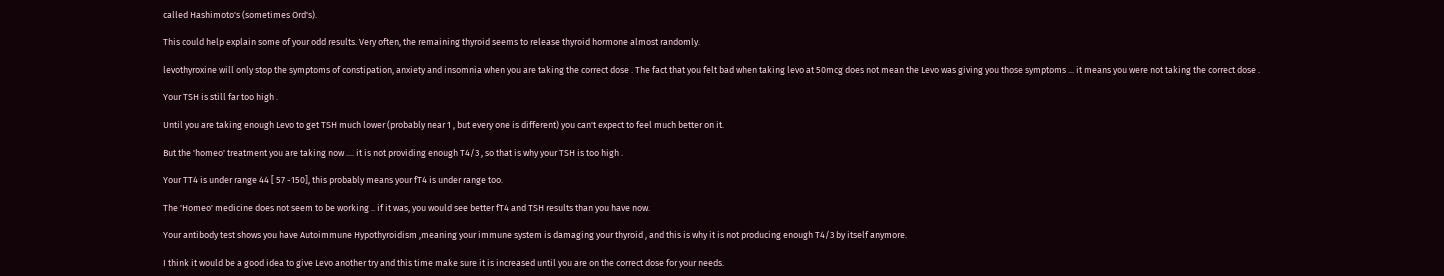called Hashimoto's (sometimes Ord's).

This could help explain some of your odd results. Very often, the remaining thyroid seems to release thyroid hormone almost randomly.

levothyroxine will only stop the symptoms of constipation, anxiety and insomnia when you are taking the correct dose . The fact that you felt bad when taking levo at 50mcg does not mean the Levo was giving you those symptoms ... it means you were not taking the correct dose .

Your TSH is still far too high .

Until you are taking enough Levo to get TSH much lower (probably near 1 , but every one is different) you can't expect to feel much better on it.

But the 'homeo' treatment you are taking now .... it is not providing enough T4/3 , so that is why your TSH is too high .

Your TT4 is under range 44 [ 57 -150], this probably means your fT4 is under range too.

The 'Homeo' medicine does not seem to be working .. if it was, you would see better fT4 and TSH results than you have now.

Your antibody test shows you have Autoimmune Hypothyroidism ,meaning your immune system is damaging your thyroid , and this is why it is not producing enough T4/3 by itself anymore.

I think it would be a good idea to give Levo another try and this time make sure it is increased until you are on the correct dose for your needs.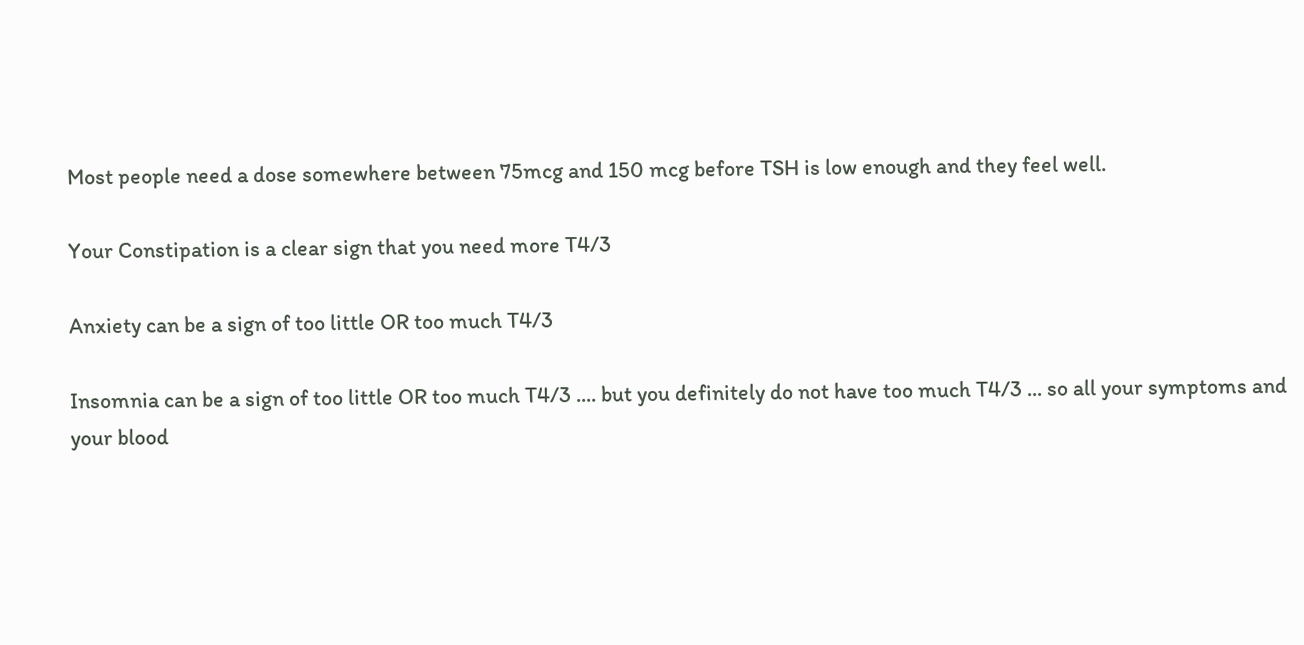Most people need a dose somewhere between 75mcg and 150 mcg before TSH is low enough and they feel well.

Your Constipation is a clear sign that you need more T4/3

Anxiety can be a sign of too little OR too much T4/3

Insomnia can be a sign of too little OR too much T4/3 .... but you definitely do not have too much T4/3 ... so all your symptoms and your blood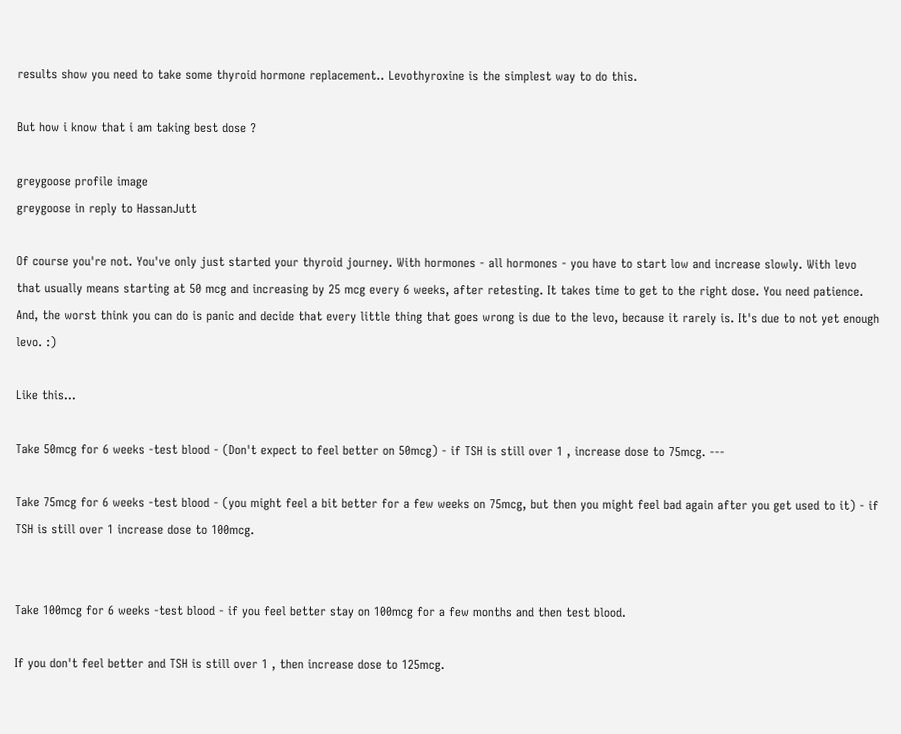results show you need to take some thyroid hormone replacement.. Levothyroxine is the simplest way to do this.

But how i know that i am taking best dose ?

greygoose profile image
greygoose in reply to HassanJutt

Of course you're not. You've only just started your thyroid journey. With hormones - all hormones - you have to start low and increase slowly. With levo that usually means starting at 50 mcg and increasing by 25 mcg every 6 weeks, after retesting. It takes time to get to the right dose. You need patience. And, the worst think you can do is panic and decide that every little thing that goes wrong is due to the levo, because it rarely is. It's due to not yet enough levo. :)

Like this...

Take 50mcg for 6 weeks -test blood - (Don't expect to feel better on 50mcg) - if TSH is still over 1 , increase dose to 75mcg. ---

Take 75mcg for 6 weeks -test blood - (you might feel a bit better for a few weeks on 75mcg, but then you might feel bad again after you get used to it) - if TSH is still over 1 increase dose to 100mcg.


Take 100mcg for 6 weeks -test blood - if you feel better stay on 100mcg for a few months and then test blood.

If you don't feel better and TSH is still over 1 , then increase dose to 125mcg.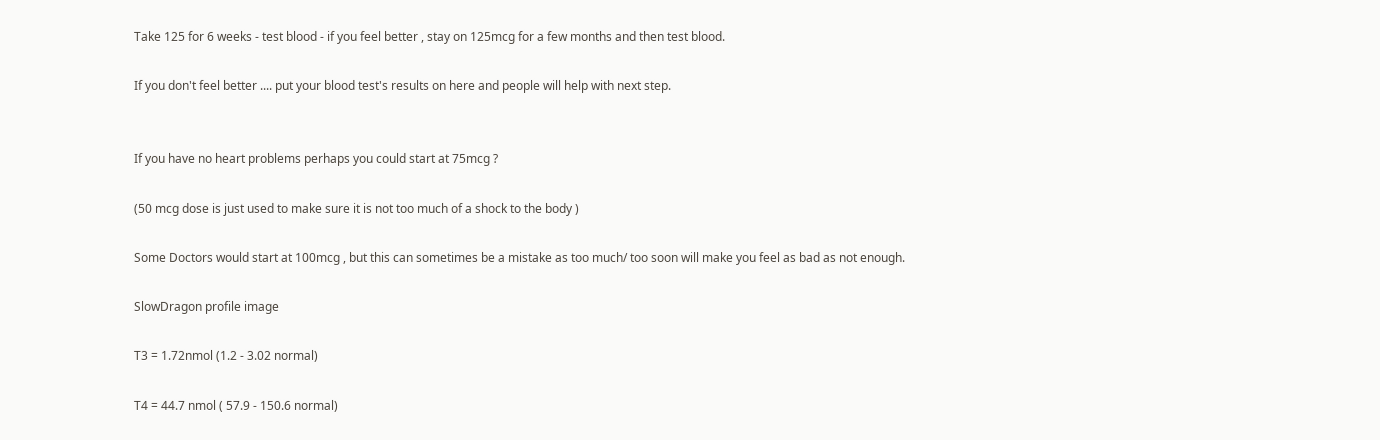Take 125 for 6 weeks - test blood - if you feel better , stay on 125mcg for a few months and then test blood.

If you don't feel better .... put your blood test's results on here and people will help with next step.


If you have no heart problems perhaps you could start at 75mcg ?

(50 mcg dose is just used to make sure it is not too much of a shock to the body )

Some Doctors would start at 100mcg , but this can sometimes be a mistake as too much/ too soon will make you feel as bad as not enough.

SlowDragon profile image

T3 = 1.72nmol (1.2 - 3.02 normal)

T4 = 44.7 nmol ( 57.9 - 150.6 normal)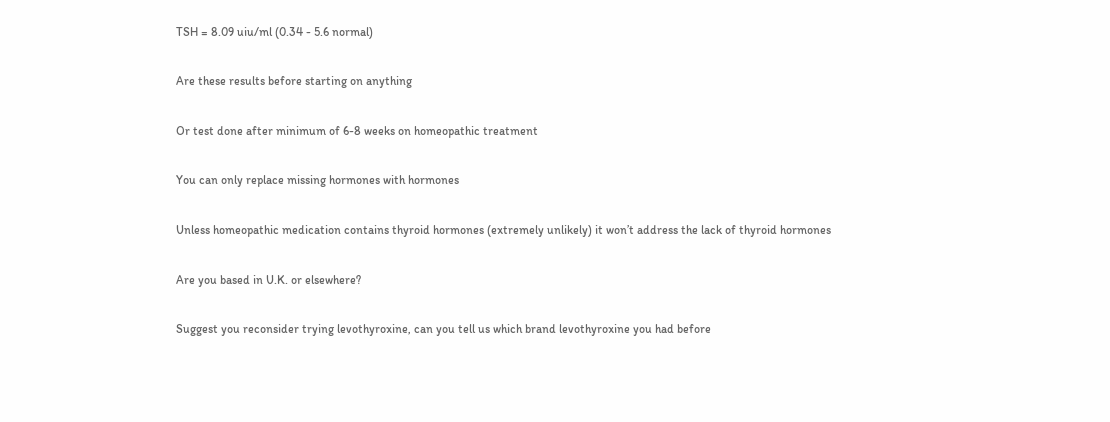TSH = 8.09 uiu/ml (0.34 - 5.6 normal)

Are these results before starting on anything

Or test done after minimum of 6-8 weeks on homeopathic treatment

You can only replace missing hormones with hormones

Unless homeopathic medication contains thyroid hormones (extremely unlikely) it won’t address the lack of thyroid hormones

Are you based in U.K. or elsewhere?

Suggest you reconsider trying levothyroxine, can you tell us which brand levothyroxine you had before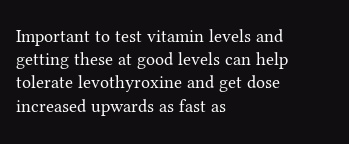Important to test vitamin levels and getting these at good levels can help tolerate levothyroxine and get dose increased upwards as fast as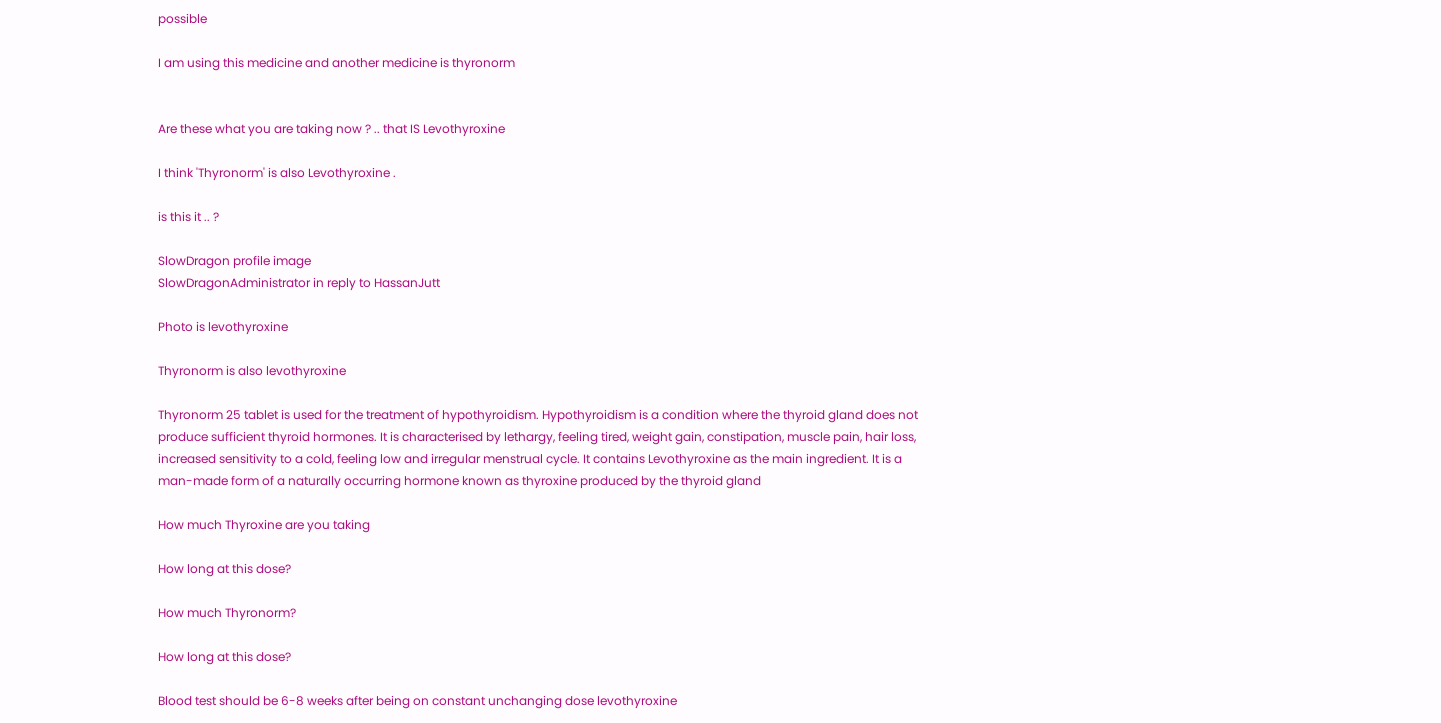possible

I am using this medicine and another medicine is thyronorm


Are these what you are taking now ? .. that IS Levothyroxine

I think 'Thyronorm' is also Levothyroxine .

is this it .. ?

SlowDragon profile image
SlowDragonAdministrator in reply to HassanJutt

Photo is levothyroxine

Thyronorm is also levothyroxine

Thyronorm 25 tablet is used for the treatment of hypothyroidism. Hypothyroidism is a condition where the thyroid gland does not produce sufficient thyroid hormones. It is characterised by lethargy, feeling tired, weight gain, constipation, muscle pain, hair loss, increased sensitivity to a cold, feeling low and irregular menstrual cycle. It contains Levothyroxine as the main ingredient. It is a man-made form of a naturally occurring hormone known as thyroxine produced by the thyroid gland

How much Thyroxine are you taking

How long at this dose?

How much Thyronorm?

How long at this dose?

Blood test should be 6-8 weeks after being on constant unchanging dose levothyroxine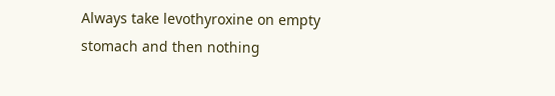Always take levothyroxine on empty stomach and then nothing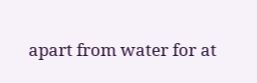apart from water for at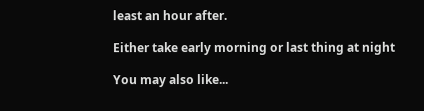least an hour after.

Either take early morning or last thing at night

You may also like...